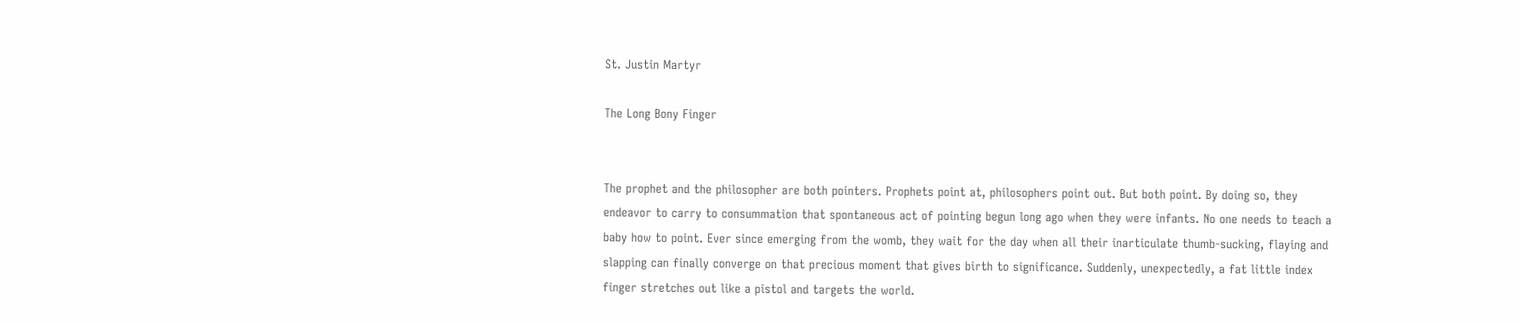St. Justin Martyr

The Long Bony Finger


The prophet and the philosopher are both pointers. Prophets point at, philosophers point out. But both point. By doing so, they endeavor to carry to consummation that spontaneous act of pointing begun long ago when they were infants. No one needs to teach a baby how to point. Ever since emerging from the womb, they wait for the day when all their inarticulate thumb-sucking, flaying and slapping can finally converge on that precious moment that gives birth to significance. Suddenly, unexpectedly, a fat little index finger stretches out like a pistol and targets the world.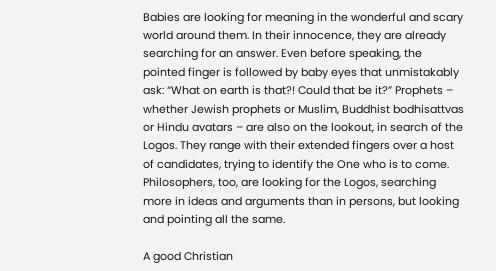Babies are looking for meaning in the wonderful and scary world around them. In their innocence, they are already searching for an answer. Even before speaking, the pointed finger is followed by baby eyes that unmistakably ask: “What on earth is that?! Could that be it?” Prophets – whether Jewish prophets or Muslim, Buddhist bodhisattvas or Hindu avatars – are also on the lookout, in search of the Logos. They range with their extended fingers over a host of candidates, trying to identify the One who is to come. Philosophers, too, are looking for the Logos, searching more in ideas and arguments than in persons, but looking and pointing all the same.

A good Christian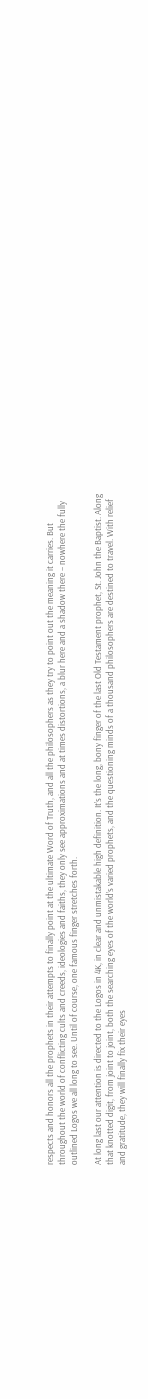respects and honors all the prophets in their attempts to finally point at the ultimate Word of Truth, and all the philosophers as they try to point out the meaning it carries. But throughout the world of conflicting cults and creeds, ideologies and faiths, they only see approximations and at times distortions, a blur here and a shadow there – nowhere the fully outlined Logos we all long to see. Until of course, one famous finger stretches forth.

At long last our attention is directed to the Logos in 4K, in clear and unmistakable high definition. It’s the long, bony finger of the last Old Testament prophet, St. John the Baptist. Along that knotted digit, from joint to joint, both the searching eyes of the world’s varied prophets, and the questioning minds of a thousand philosophers are destined to travel. With relief and gratitude, they will finally fix their eyes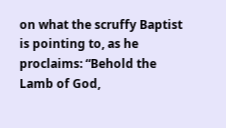on what the scruffy Baptist is pointing to, as he proclaims: “Behold the Lamb of God,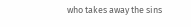who takes away the sins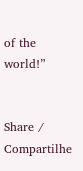of the world!”


Share / Compartilhe